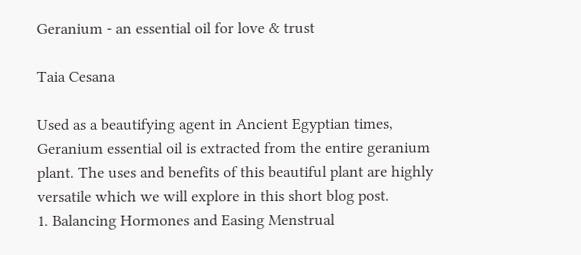Geranium - an essential oil for love & trust

Taia Cesana

Used as a beautifying agent in Ancient Egyptian times, Geranium essential oil is extracted from the entire geranium plant. The uses and benefits of this beautiful plant are highly versatile which we will explore in this short blog post.
1. Balancing Hormones and Easing Menstrual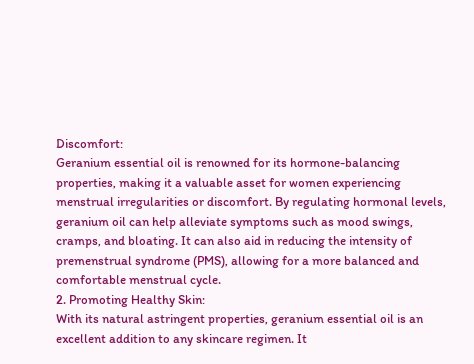Discomfort:
Geranium essential oil is renowned for its hormone-balancing properties, making it a valuable asset for women experiencing menstrual irregularities or discomfort. By regulating hormonal levels, geranium oil can help alleviate symptoms such as mood swings, cramps, and bloating. It can also aid in reducing the intensity of premenstrual syndrome (PMS), allowing for a more balanced and comfortable menstrual cycle.
2. Promoting Healthy Skin:
With its natural astringent properties, geranium essential oil is an excellent addition to any skincare regimen. It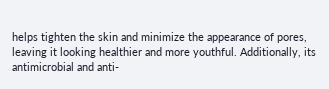helps tighten the skin and minimize the appearance of pores, leaving it looking healthier and more youthful. Additionally, its antimicrobial and anti-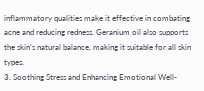inflammatory qualities make it effective in combating acne and reducing redness. Geranium oil also supports the skin's natural balance, making it suitable for all skin types.
3. Soothing Stress and Enhancing Emotional Well-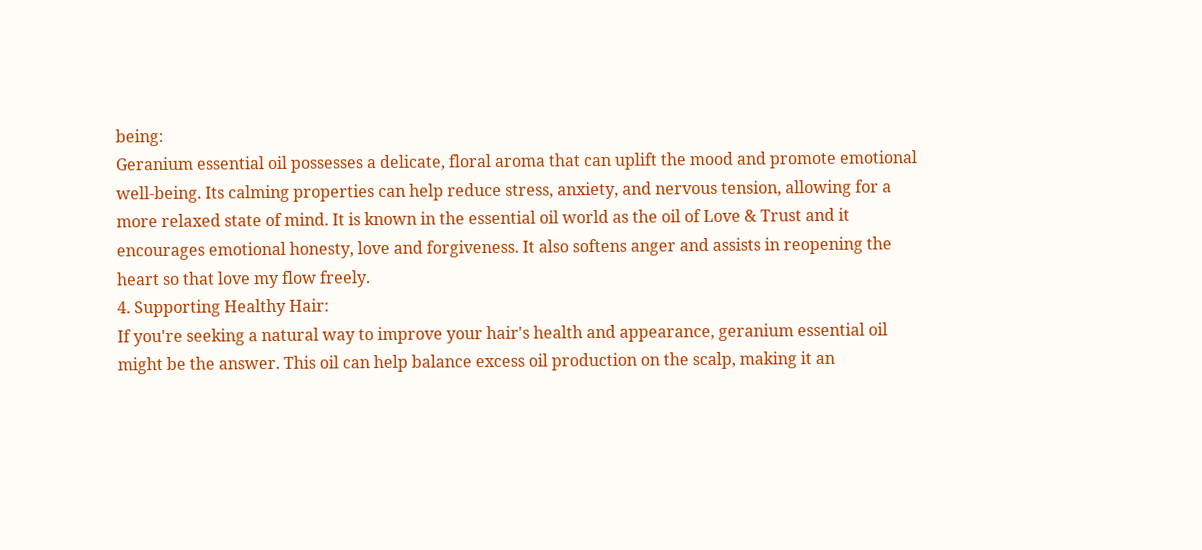being:
Geranium essential oil possesses a delicate, floral aroma that can uplift the mood and promote emotional well-being. Its calming properties can help reduce stress, anxiety, and nervous tension, allowing for a more relaxed state of mind. It is known in the essential oil world as the oil of Love & Trust and it encourages emotional honesty, love and forgiveness. It also softens anger and assists in reopening the heart so that love my flow freely.
4. Supporting Healthy Hair:
If you're seeking a natural way to improve your hair's health and appearance, geranium essential oil might be the answer. This oil can help balance excess oil production on the scalp, making it an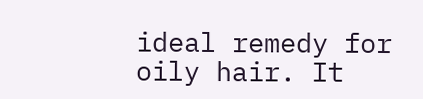ideal remedy for oily hair. It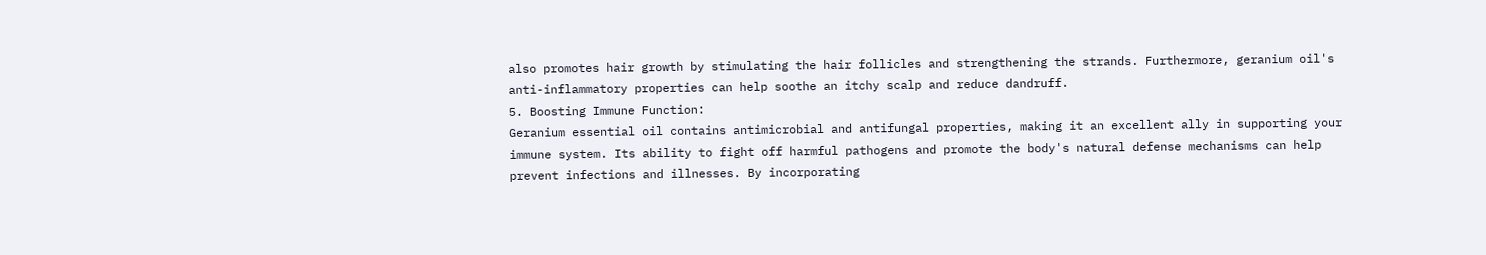also promotes hair growth by stimulating the hair follicles and strengthening the strands. Furthermore, geranium oil's anti-inflammatory properties can help soothe an itchy scalp and reduce dandruff.
5. Boosting Immune Function:
Geranium essential oil contains antimicrobial and antifungal properties, making it an excellent ally in supporting your immune system. Its ability to fight off harmful pathogens and promote the body's natural defense mechanisms can help prevent infections and illnesses. By incorporating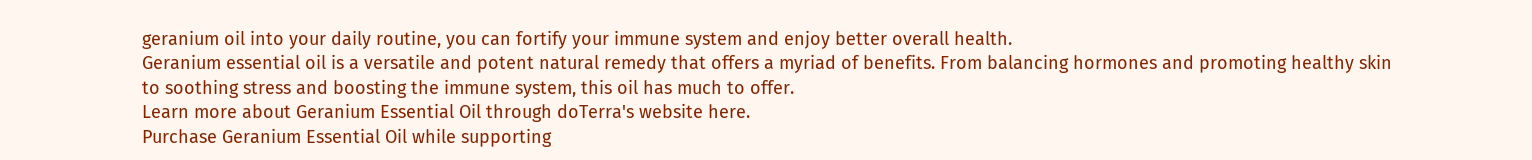geranium oil into your daily routine, you can fortify your immune system and enjoy better overall health.
Geranium essential oil is a versatile and potent natural remedy that offers a myriad of benefits. From balancing hormones and promoting healthy skin to soothing stress and boosting the immune system, this oil has much to offer.
Learn more about Geranium Essential Oil through doTerra's website here.
Purchase Geranium Essential Oil while supporting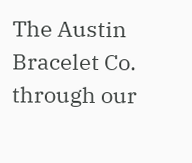The Austin Bracelet Co. through our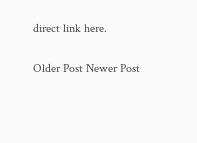direct link here.

Older Post Newer Post